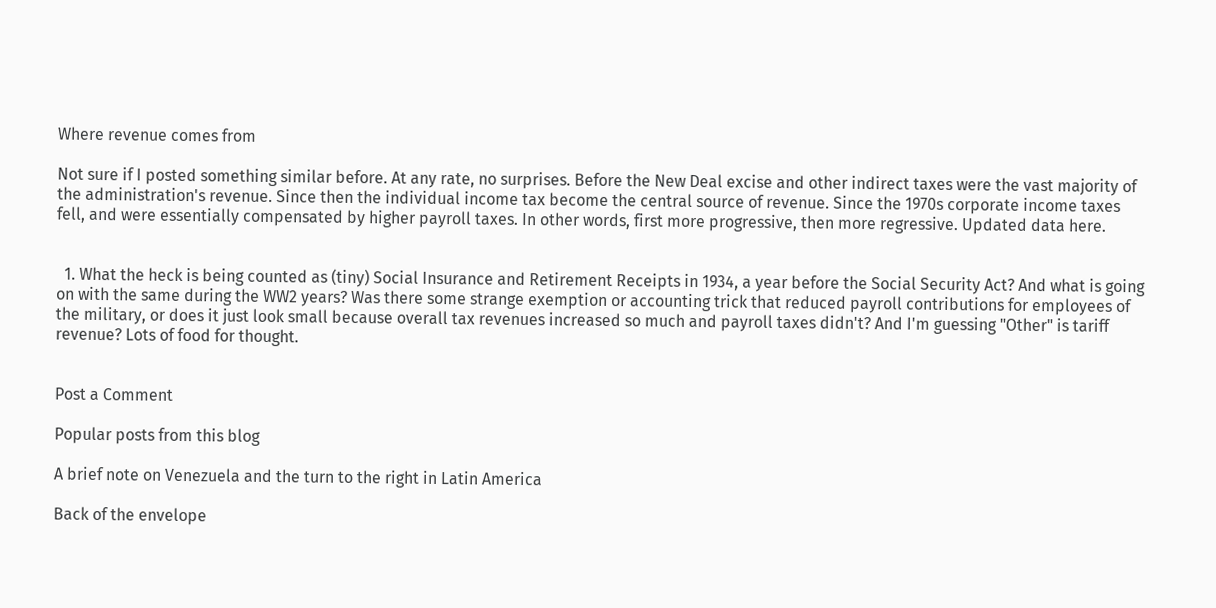Where revenue comes from

Not sure if I posted something similar before. At any rate, no surprises. Before the New Deal excise and other indirect taxes were the vast majority of the administration's revenue. Since then the individual income tax become the central source of revenue. Since the 1970s corporate income taxes fell, and were essentially compensated by higher payroll taxes. In other words, first more progressive, then more regressive. Updated data here.


  1. What the heck is being counted as (tiny) Social Insurance and Retirement Receipts in 1934, a year before the Social Security Act? And what is going on with the same during the WW2 years? Was there some strange exemption or accounting trick that reduced payroll contributions for employees of the military, or does it just look small because overall tax revenues increased so much and payroll taxes didn't? And I'm guessing "Other" is tariff revenue? Lots of food for thought.


Post a Comment

Popular posts from this blog

A brief note on Venezuela and the turn to the right in Latin America

Back of the envelope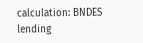calculation: BNDES lending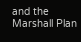and the Marshall Plan